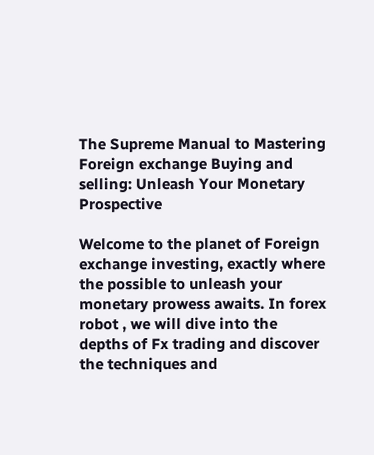The Supreme Manual to Mastering Foreign exchange Buying and selling: Unleash Your Monetary Prospective

Welcome to the planet of Foreign exchange investing, exactly where the possible to unleash your monetary prowess awaits. In forex robot , we will dive into the depths of Fx trading and discover the techniques and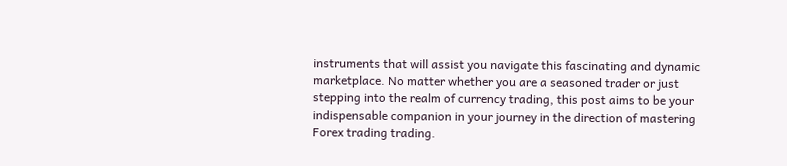instruments that will assist you navigate this fascinating and dynamic marketplace. No matter whether you are a seasoned trader or just stepping into the realm of currency trading, this post aims to be your indispensable companion in your journey in the direction of mastering Forex trading trading.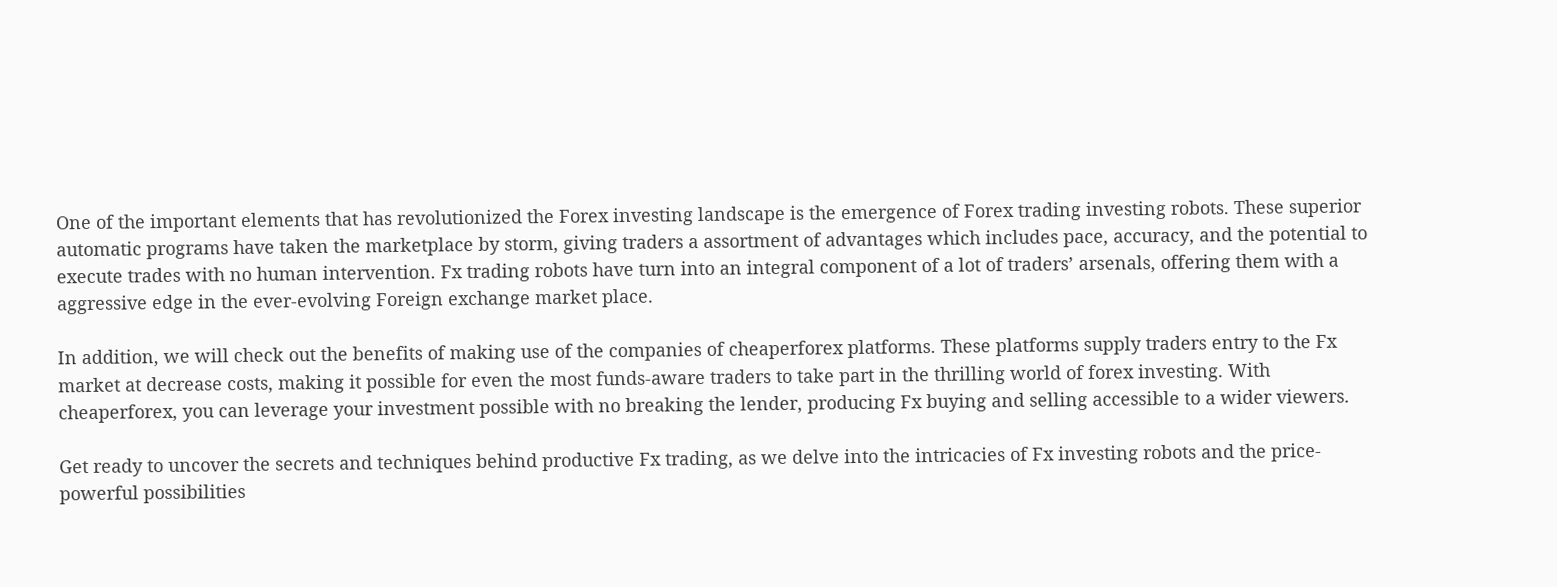One of the important elements that has revolutionized the Forex investing landscape is the emergence of Forex trading investing robots. These superior automatic programs have taken the marketplace by storm, giving traders a assortment of advantages which includes pace, accuracy, and the potential to execute trades with no human intervention. Fx trading robots have turn into an integral component of a lot of traders’ arsenals, offering them with a aggressive edge in the ever-evolving Foreign exchange market place.

In addition, we will check out the benefits of making use of the companies of cheaperforex platforms. These platforms supply traders entry to the Fx market at decrease costs, making it possible for even the most funds-aware traders to take part in the thrilling world of forex investing. With cheaperforex, you can leverage your investment possible with no breaking the lender, producing Fx buying and selling accessible to a wider viewers.

Get ready to uncover the secrets and techniques behind productive Fx trading, as we delve into the intricacies of Fx investing robots and the price-powerful possibilities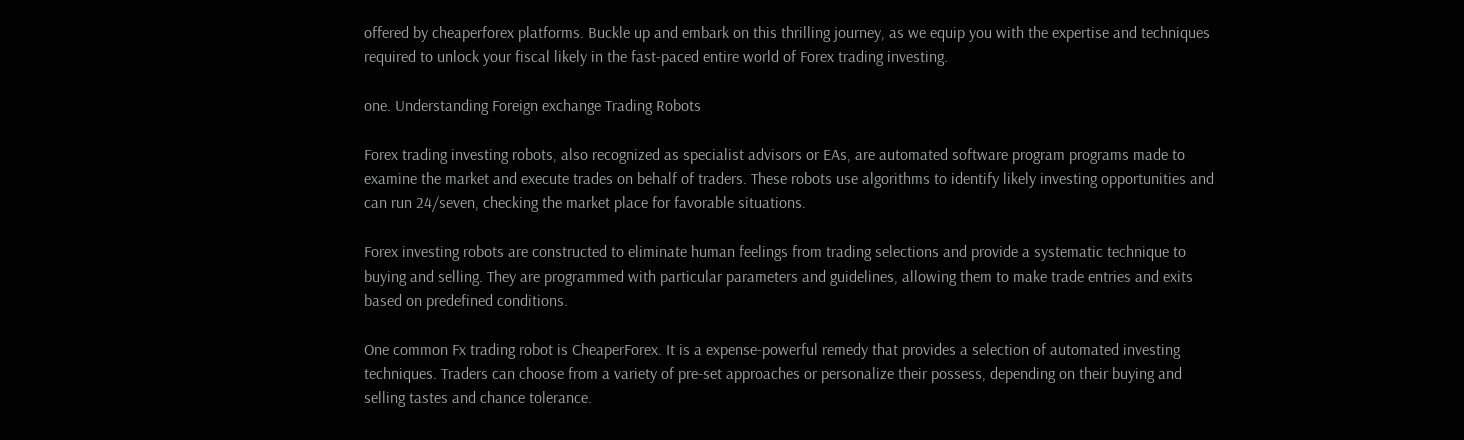offered by cheaperforex platforms. Buckle up and embark on this thrilling journey, as we equip you with the expertise and techniques required to unlock your fiscal likely in the fast-paced entire world of Forex trading investing.

one. Understanding Foreign exchange Trading Robots

Forex trading investing robots, also recognized as specialist advisors or EAs, are automated software program programs made to examine the market and execute trades on behalf of traders. These robots use algorithms to identify likely investing opportunities and can run 24/seven, checking the market place for favorable situations.

Forex investing robots are constructed to eliminate human feelings from trading selections and provide a systematic technique to buying and selling. They are programmed with particular parameters and guidelines, allowing them to make trade entries and exits based on predefined conditions.

One common Fx trading robot is CheaperForex. It is a expense-powerful remedy that provides a selection of automated investing techniques. Traders can choose from a variety of pre-set approaches or personalize their possess, depending on their buying and selling tastes and chance tolerance.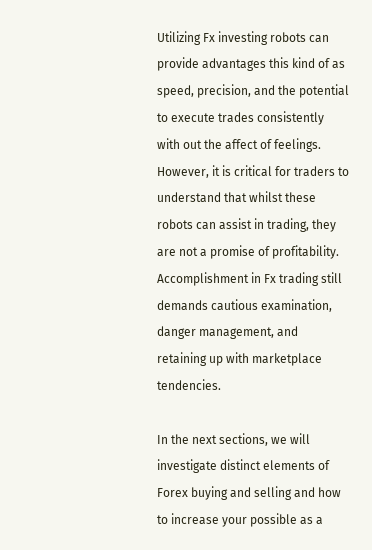Utilizing Fx investing robots can provide advantages this kind of as speed, precision, and the potential to execute trades consistently with out the affect of feelings. However, it is critical for traders to understand that whilst these robots can assist in trading, they are not a promise of profitability. Accomplishment in Fx trading still demands cautious examination, danger management, and retaining up with marketplace tendencies.

In the next sections, we will investigate distinct elements of Forex buying and selling and how to increase your possible as a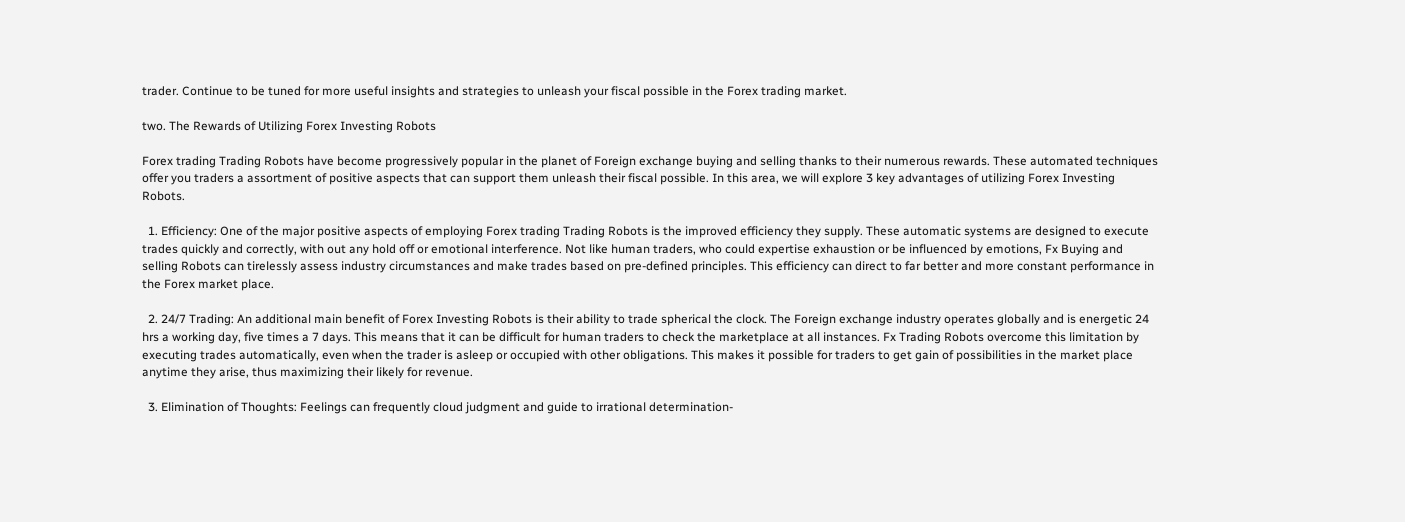trader. Continue to be tuned for more useful insights and strategies to unleash your fiscal possible in the Forex trading market.

two. The Rewards of Utilizing Forex Investing Robots

Forex trading Trading Robots have become progressively popular in the planet of Foreign exchange buying and selling thanks to their numerous rewards. These automated techniques offer you traders a assortment of positive aspects that can support them unleash their fiscal possible. In this area, we will explore 3 key advantages of utilizing Forex Investing Robots.

  1. Efficiency: One of the major positive aspects of employing Forex trading Trading Robots is the improved efficiency they supply. These automatic systems are designed to execute trades quickly and correctly, with out any hold off or emotional interference. Not like human traders, who could expertise exhaustion or be influenced by emotions, Fx Buying and selling Robots can tirelessly assess industry circumstances and make trades based on pre-defined principles. This efficiency can direct to far better and more constant performance in the Forex market place.

  2. 24/7 Trading: An additional main benefit of Forex Investing Robots is their ability to trade spherical the clock. The Foreign exchange industry operates globally and is energetic 24 hrs a working day, five times a 7 days. This means that it can be difficult for human traders to check the marketplace at all instances. Fx Trading Robots overcome this limitation by executing trades automatically, even when the trader is asleep or occupied with other obligations. This makes it possible for traders to get gain of possibilities in the market place anytime they arise, thus maximizing their likely for revenue.

  3. Elimination of Thoughts: Feelings can frequently cloud judgment and guide to irrational determination-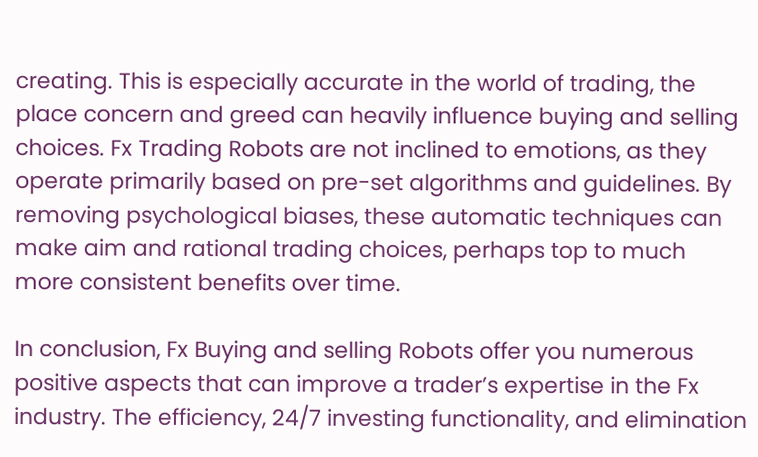creating. This is especially accurate in the world of trading, the place concern and greed can heavily influence buying and selling choices. Fx Trading Robots are not inclined to emotions, as they operate primarily based on pre-set algorithms and guidelines. By removing psychological biases, these automatic techniques can make aim and rational trading choices, perhaps top to much more consistent benefits over time.

In conclusion, Fx Buying and selling Robots offer you numerous positive aspects that can improve a trader’s expertise in the Fx industry. The efficiency, 24/7 investing functionality, and elimination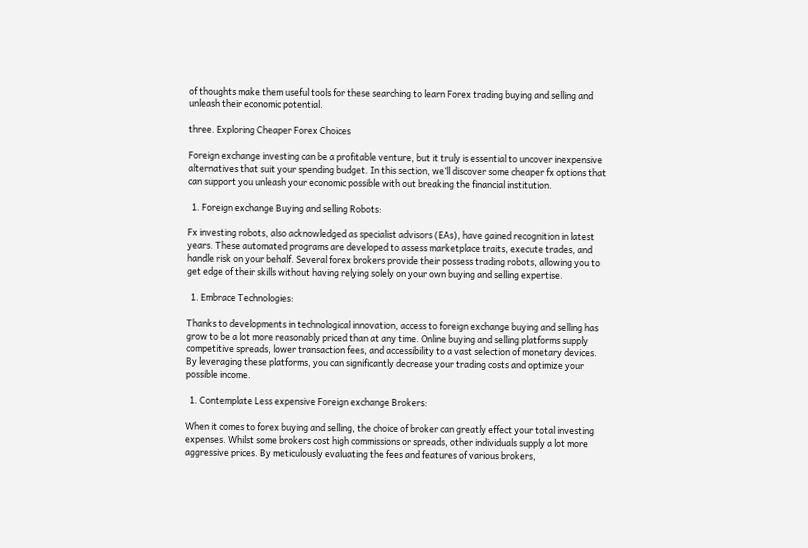of thoughts make them useful tools for these searching to learn Forex trading buying and selling and unleash their economic potential.

three. Exploring Cheaper Forex Choices

Foreign exchange investing can be a profitable venture, but it truly is essential to uncover inexpensive alternatives that suit your spending budget. In this section, we’ll discover some cheaper fx options that can support you unleash your economic possible with out breaking the financial institution.

  1. Foreign exchange Buying and selling Robots:

Fx investing robots, also acknowledged as specialist advisors (EAs), have gained recognition in latest years. These automated programs are developed to assess marketplace traits, execute trades, and handle risk on your behalf. Several forex brokers provide their possess trading robots, allowing you to get edge of their skills without having relying solely on your own buying and selling expertise.

  1. Embrace Technologies:

Thanks to developments in technological innovation, access to foreign exchange buying and selling has grow to be a lot more reasonably priced than at any time. Online buying and selling platforms supply competitive spreads, lower transaction fees, and accessibility to a vast selection of monetary devices. By leveraging these platforms, you can significantly decrease your trading costs and optimize your possible income.

  1. Contemplate Less expensive Foreign exchange Brokers:

When it comes to forex buying and selling, the choice of broker can greatly effect your total investing expenses. Whilst some brokers cost high commissions or spreads, other individuals supply a lot more aggressive prices. By meticulously evaluating the fees and features of various brokers,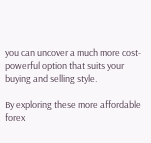you can uncover a much more cost-powerful option that suits your buying and selling style.

By exploring these more affordable forex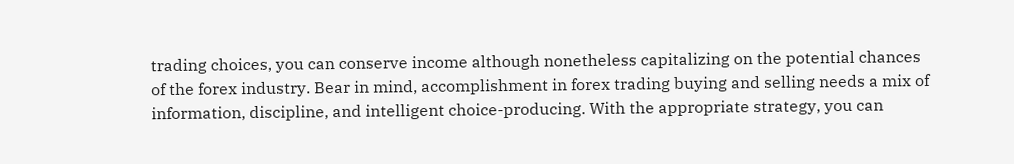trading choices, you can conserve income although nonetheless capitalizing on the potential chances of the forex industry. Bear in mind, accomplishment in forex trading buying and selling needs a mix of information, discipline, and intelligent choice-producing. With the appropriate strategy, you can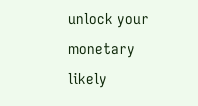unlock your monetary likely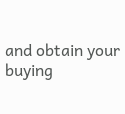and obtain your buying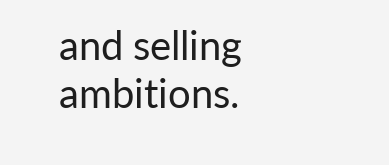and selling ambitions.